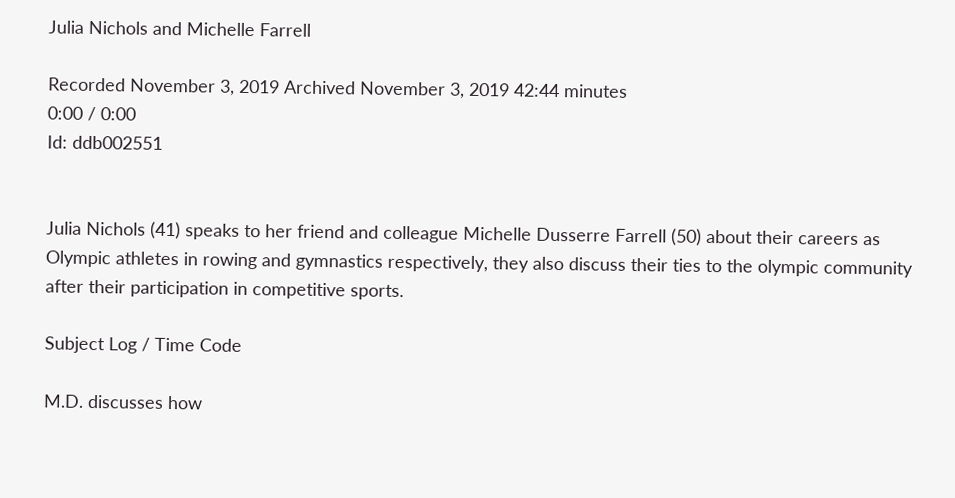Julia Nichols and Michelle Farrell

Recorded November 3, 2019 Archived November 3, 2019 42:44 minutes
0:00 / 0:00
Id: ddb002551


Julia Nichols (41) speaks to her friend and colleague Michelle Dusserre Farrell (50) about their careers as Olympic athletes in rowing and gymnastics respectively, they also discuss their ties to the olympic community after their participation in competitive sports.

Subject Log / Time Code

M.D. discusses how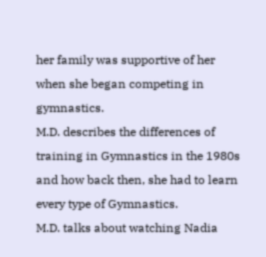her family was supportive of her when she began competing in gymnastics.
M.D. describes the differences of training in Gymnastics in the 1980s and how back then, she had to learn every type of Gymnastics.
M.D. talks about watching Nadia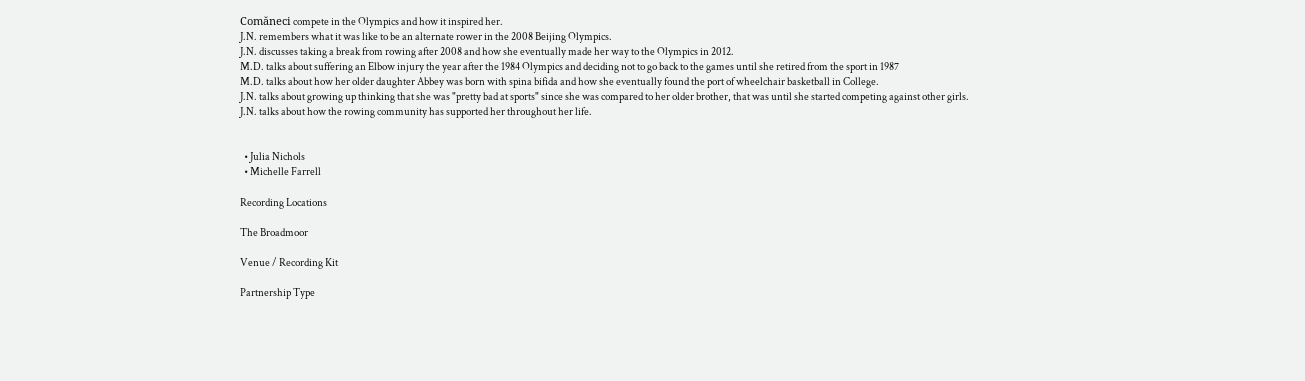Comăneci compete in the Olympics and how it inspired her.
J.N. remembers what it was like to be an alternate rower in the 2008 Beijing Olympics.
J.N. discusses taking a break from rowing after 2008 and how she eventually made her way to the Olympics in 2012.
M.D. talks about suffering an Elbow injury the year after the 1984 Olympics and deciding not to go back to the games until she retired from the sport in 1987
M.D. talks about how her older daughter Abbey was born with spina bifida and how she eventually found the port of wheelchair basketball in College.
J.N. talks about growing up thinking that she was "pretty bad at sports" since she was compared to her older brother, that was until she started competing against other girls.
J.N. talks about how the rowing community has supported her throughout her life.


  • Julia Nichols
  • Michelle Farrell

Recording Locations

The Broadmoor

Venue / Recording Kit

Partnership Type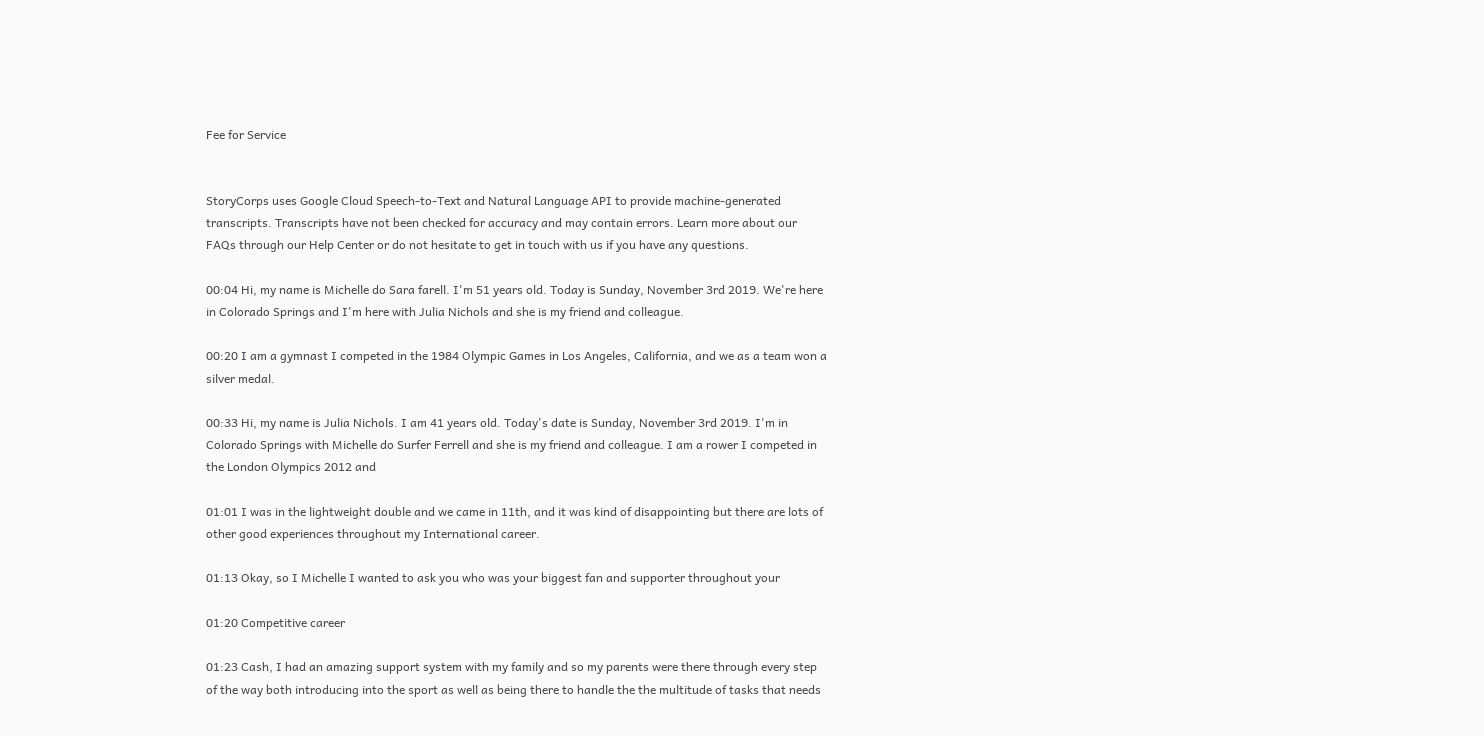Fee for Service


StoryCorps uses Google Cloud Speech-to-Text and Natural Language API to provide machine-generated transcripts. Transcripts have not been checked for accuracy and may contain errors. Learn more about our FAQs through our Help Center or do not hesitate to get in touch with us if you have any questions.

00:04 Hi, my name is Michelle do Sara farell. I'm 51 years old. Today is Sunday, November 3rd 2019. We're here in Colorado Springs and I'm here with Julia Nichols and she is my friend and colleague.

00:20 I am a gymnast I competed in the 1984 Olympic Games in Los Angeles, California, and we as a team won a silver medal.

00:33 Hi, my name is Julia Nichols. I am 41 years old. Today's date is Sunday, November 3rd 2019. I'm in Colorado Springs with Michelle do Surfer Ferrell and she is my friend and colleague. I am a rower I competed in the London Olympics 2012 and

01:01 I was in the lightweight double and we came in 11th, and it was kind of disappointing but there are lots of other good experiences throughout my International career.

01:13 Okay, so I Michelle I wanted to ask you who was your biggest fan and supporter throughout your

01:20 Competitive career

01:23 Cash, I had an amazing support system with my family and so my parents were there through every step of the way both introducing into the sport as well as being there to handle the the multitude of tasks that needs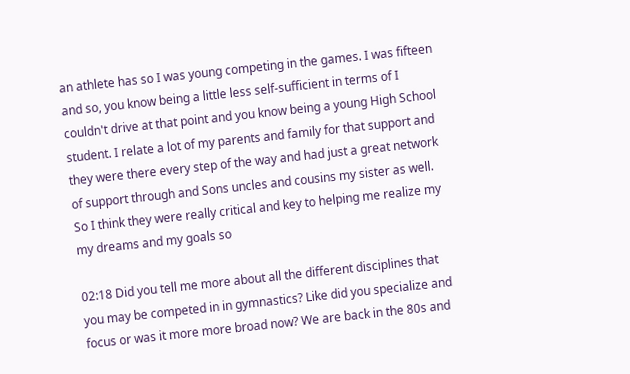an athlete has so I was young competing in the games. I was fifteen and so, you know being a little less self-sufficient in terms of I couldn't drive at that point and you know being a young High School student. I relate a lot of my parents and family for that support and they were there every step of the way and had just a great network of support through and Sons uncles and cousins my sister as well. So I think they were really critical and key to helping me realize my my dreams and my goals so

02:18 Did you tell me more about all the different disciplines that you may be competed in in gymnastics? Like did you specialize and focus or was it more more broad now? We are back in the 80s and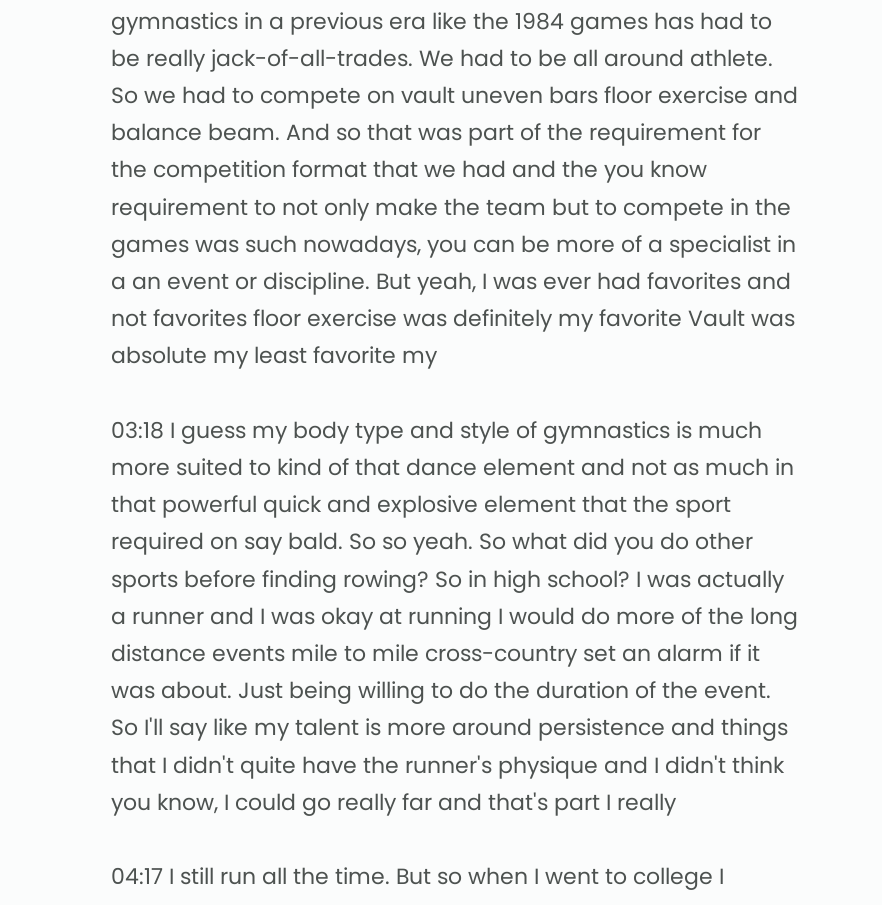gymnastics in a previous era like the 1984 games has had to be really jack-of-all-trades. We had to be all around athlete. So we had to compete on vault uneven bars floor exercise and balance beam. And so that was part of the requirement for the competition format that we had and the you know requirement to not only make the team but to compete in the games was such nowadays, you can be more of a specialist in a an event or discipline. But yeah, I was ever had favorites and not favorites floor exercise was definitely my favorite Vault was absolute my least favorite my

03:18 I guess my body type and style of gymnastics is much more suited to kind of that dance element and not as much in that powerful quick and explosive element that the sport required on say bald. So so yeah. So what did you do other sports before finding rowing? So in high school? I was actually a runner and I was okay at running I would do more of the long distance events mile to mile cross-country set an alarm if it was about. Just being willing to do the duration of the event. So I'll say like my talent is more around persistence and things that I didn't quite have the runner's physique and I didn't think you know, I could go really far and that's part I really

04:17 I still run all the time. But so when I went to college I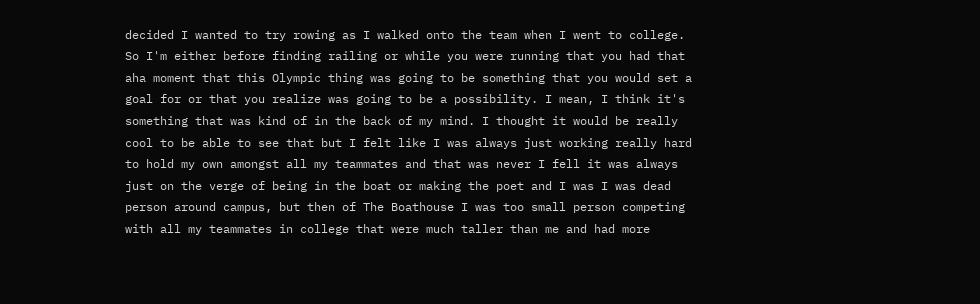decided I wanted to try rowing as I walked onto the team when I went to college. So I'm either before finding railing or while you were running that you had that aha moment that this Olympic thing was going to be something that you would set a goal for or that you realize was going to be a possibility. I mean, I think it's something that was kind of in the back of my mind. I thought it would be really cool to be able to see that but I felt like I was always just working really hard to hold my own amongst all my teammates and that was never I fell it was always just on the verge of being in the boat or making the poet and I was I was dead person around campus, but then of The Boathouse I was too small person competing with all my teammates in college that were much taller than me and had more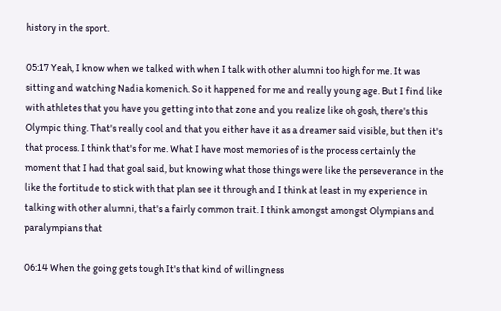history in the sport.

05:17 Yeah, I know when we talked with when I talk with other alumni too high for me. It was sitting and watching Nadia komenich. So it happened for me and really young age. But I find like with athletes that you have you getting into that zone and you realize like oh gosh, there's this Olympic thing. That's really cool and that you either have it as a dreamer said visible, but then it's that process. I think that's for me. What I have most memories of is the process certainly the moment that I had that goal said, but knowing what those things were like the perseverance in the like the fortitude to stick with that plan see it through and I think at least in my experience in talking with other alumni, that's a fairly common trait. I think amongst amongst Olympians and paralympians that

06:14 When the going gets tough It's that kind of willingness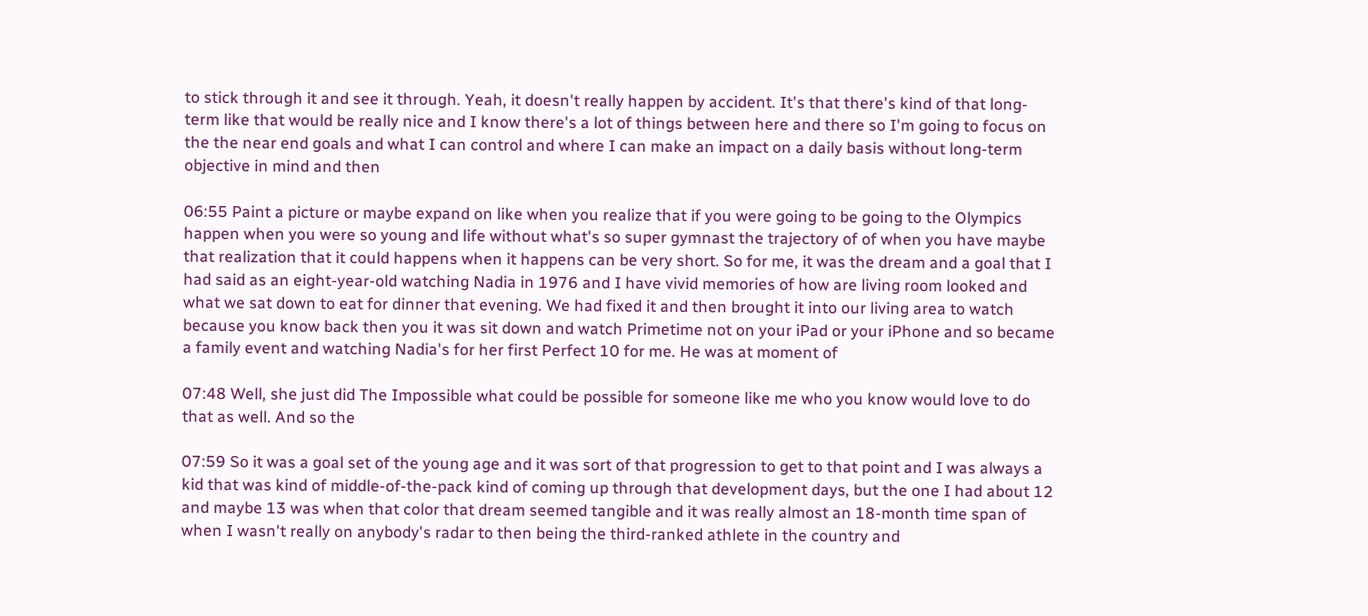to stick through it and see it through. Yeah, it doesn't really happen by accident. It's that there's kind of that long-term like that would be really nice and I know there's a lot of things between here and there so I'm going to focus on the the near end goals and what I can control and where I can make an impact on a daily basis without long-term objective in mind and then

06:55 Paint a picture or maybe expand on like when you realize that if you were going to be going to the Olympics happen when you were so young and life without what's so super gymnast the trajectory of of when you have maybe that realization that it could happens when it happens can be very short. So for me, it was the dream and a goal that I had said as an eight-year-old watching Nadia in 1976 and I have vivid memories of how are living room looked and what we sat down to eat for dinner that evening. We had fixed it and then brought it into our living area to watch because you know back then you it was sit down and watch Primetime not on your iPad or your iPhone and so became a family event and watching Nadia's for her first Perfect 10 for me. He was at moment of

07:48 Well, she just did The Impossible what could be possible for someone like me who you know would love to do that as well. And so the

07:59 So it was a goal set of the young age and it was sort of that progression to get to that point and I was always a kid that was kind of middle-of-the-pack kind of coming up through that development days, but the one I had about 12 and maybe 13 was when that color that dream seemed tangible and it was really almost an 18-month time span of when I wasn't really on anybody's radar to then being the third-ranked athlete in the country and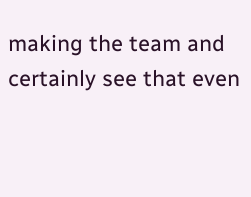making the team and certainly see that even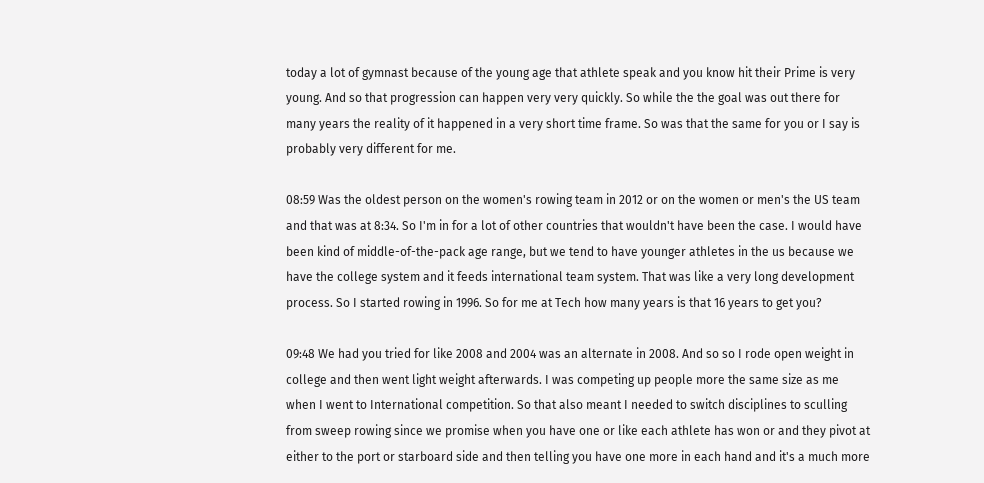today a lot of gymnast because of the young age that athlete speak and you know hit their Prime is very young. And so that progression can happen very very quickly. So while the the goal was out there for many years the reality of it happened in a very short time frame. So was that the same for you or I say is probably very different for me.

08:59 Was the oldest person on the women's rowing team in 2012 or on the women or men's the US team and that was at 8:34. So I'm in for a lot of other countries that wouldn't have been the case. I would have been kind of middle-of-the-pack age range, but we tend to have younger athletes in the us because we have the college system and it feeds international team system. That was like a very long development process. So I started rowing in 1996. So for me at Tech how many years is that 16 years to get you?

09:48 We had you tried for like 2008 and 2004 was an alternate in 2008. And so so I rode open weight in college and then went light weight afterwards. I was competing up people more the same size as me when I went to International competition. So that also meant I needed to switch disciplines to sculling from sweep rowing since we promise when you have one or like each athlete has won or and they pivot at either to the port or starboard side and then telling you have one more in each hand and it's a much more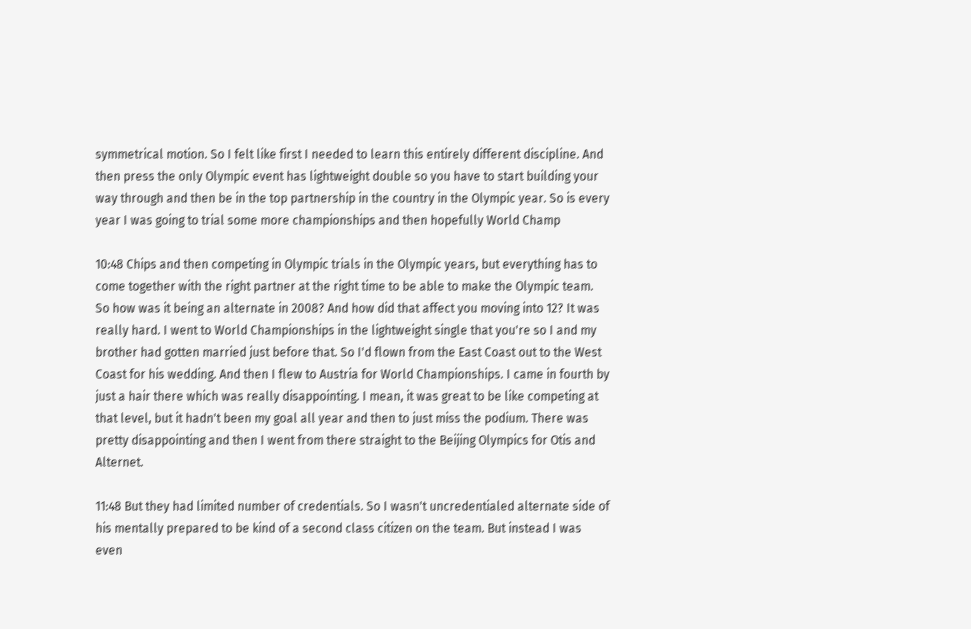symmetrical motion. So I felt like first I needed to learn this entirely different discipline. And then press the only Olympic event has lightweight double so you have to start building your way through and then be in the top partnership in the country in the Olympic year. So is every year I was going to trial some more championships and then hopefully World Champ

10:48 Chips and then competing in Olympic trials in the Olympic years, but everything has to come together with the right partner at the right time to be able to make the Olympic team. So how was it being an alternate in 2008? And how did that affect you moving into 12? It was really hard. I went to World Championships in the lightweight single that you're so I and my brother had gotten married just before that. So I'd flown from the East Coast out to the West Coast for his wedding. And then I flew to Austria for World Championships. I came in fourth by just a hair there which was really disappointing. I mean, it was great to be like competing at that level, but it hadn't been my goal all year and then to just miss the podium. There was pretty disappointing and then I went from there straight to the Beijing Olympics for Otis and Alternet.

11:48 But they had limited number of credentials. So I wasn't uncredentialed alternate side of his mentally prepared to be kind of a second class citizen on the team. But instead I was even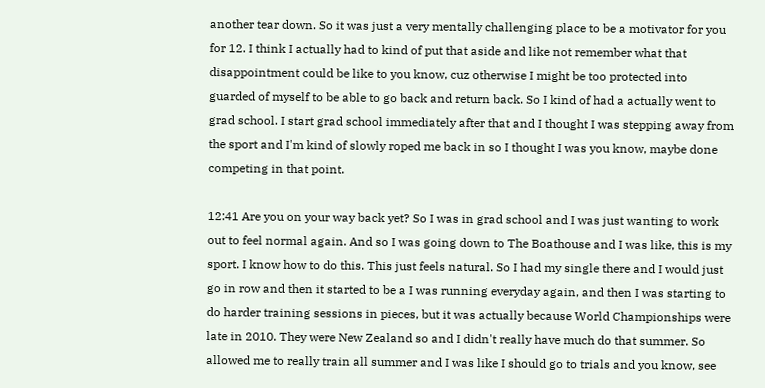another tear down. So it was just a very mentally challenging place to be a motivator for you for 12. I think I actually had to kind of put that aside and like not remember what that disappointment could be like to you know, cuz otherwise I might be too protected into guarded of myself to be able to go back and return back. So I kind of had a actually went to grad school. I start grad school immediately after that and I thought I was stepping away from the sport and I'm kind of slowly roped me back in so I thought I was you know, maybe done competing in that point.

12:41 Are you on your way back yet? So I was in grad school and I was just wanting to work out to feel normal again. And so I was going down to The Boathouse and I was like, this is my sport. I know how to do this. This just feels natural. So I had my single there and I would just go in row and then it started to be a I was running everyday again, and then I was starting to do harder training sessions in pieces, but it was actually because World Championships were late in 2010. They were New Zealand so and I didn't really have much do that summer. So allowed me to really train all summer and I was like I should go to trials and you know, see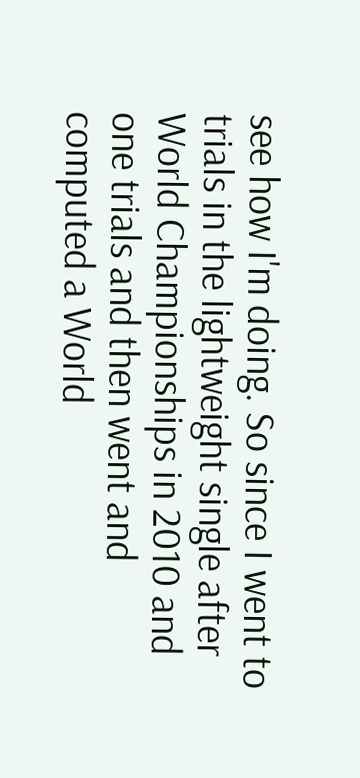see how I'm doing. So since I went to trials in the lightweight single after World Championships in 2010 and one trials and then went and computed a World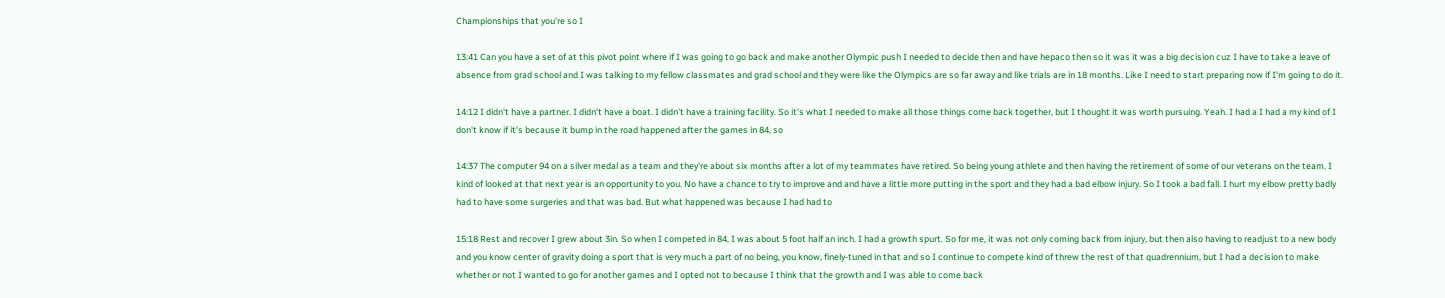Championships that you're so I

13:41 Can you have a set of at this pivot point where if I was going to go back and make another Olympic push I needed to decide then and have hepaco then so it was it was a big decision cuz I have to take a leave of absence from grad school and I was talking to my fellow classmates and grad school and they were like the Olympics are so far away and like trials are in 18 months. Like I need to start preparing now if I'm going to do it.

14:12 I didn't have a partner. I didn't have a boat. I didn't have a training facility. So it's what I needed to make all those things come back together, but I thought it was worth pursuing. Yeah. I had a I had a my kind of I don't know if it's because it bump in the road happened after the games in 84, so

14:37 The computer 94 on a silver medal as a team and they're about six months after a lot of my teammates have retired. So being young athlete and then having the retirement of some of our veterans on the team. I kind of looked at that next year is an opportunity to you. No have a chance to try to improve and and have a little more putting in the sport and they had a bad elbow injury. So I took a bad fall. I hurt my elbow pretty badly had to have some surgeries and that was bad. But what happened was because I had had to

15:18 Rest and recover I grew about 3in. So when I competed in 84, I was about 5 foot half an inch. I had a growth spurt. So for me, it was not only coming back from injury, but then also having to readjust to a new body and you know center of gravity doing a sport that is very much a part of no being, you know, finely-tuned in that and so I continue to compete kind of threw the rest of that quadrennium, but I had a decision to make whether or not I wanted to go for another games and I opted not to because I think that the growth and I was able to come back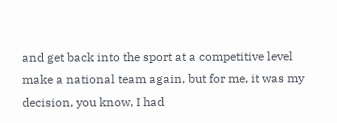and get back into the sport at a competitive level make a national team again, but for me, it was my decision, you know, I had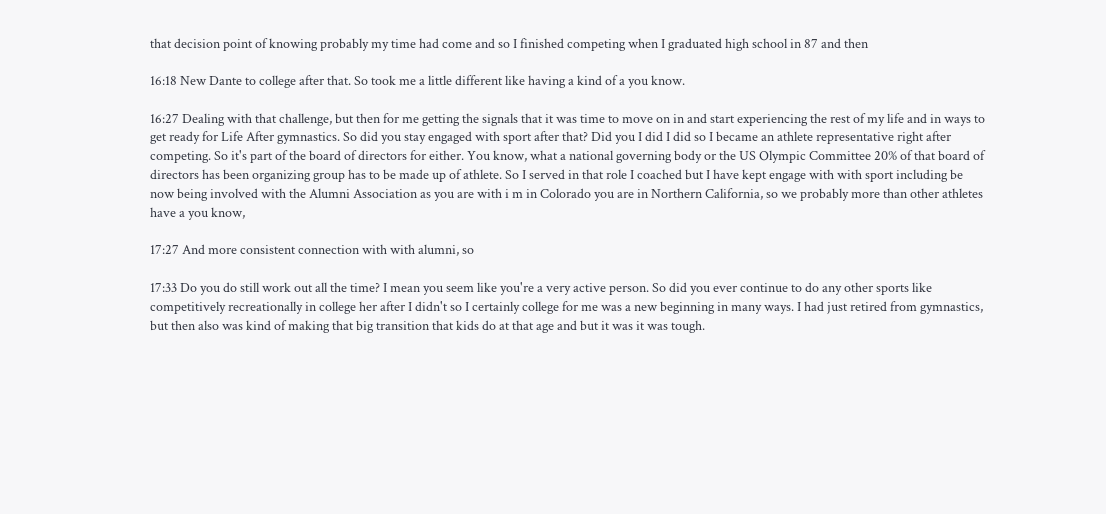that decision point of knowing probably my time had come and so I finished competing when I graduated high school in 87 and then

16:18 New Dante to college after that. So took me a little different like having a kind of a you know.

16:27 Dealing with that challenge, but then for me getting the signals that it was time to move on in and start experiencing the rest of my life and in ways to get ready for Life After gymnastics. So did you stay engaged with sport after that? Did you I did I did so I became an athlete representative right after competing. So it's part of the board of directors for either. You know, what a national governing body or the US Olympic Committee 20% of that board of directors has been organizing group has to be made up of athlete. So I served in that role I coached but I have kept engage with with sport including be now being involved with the Alumni Association as you are with i m in Colorado you are in Northern California, so we probably more than other athletes have a you know,

17:27 And more consistent connection with with alumni, so

17:33 Do you do still work out all the time? I mean you seem like you're a very active person. So did you ever continue to do any other sports like competitively recreationally in college her after I didn't so I certainly college for me was a new beginning in many ways. I had just retired from gymnastics, but then also was kind of making that big transition that kids do at that age and but it was it was tough.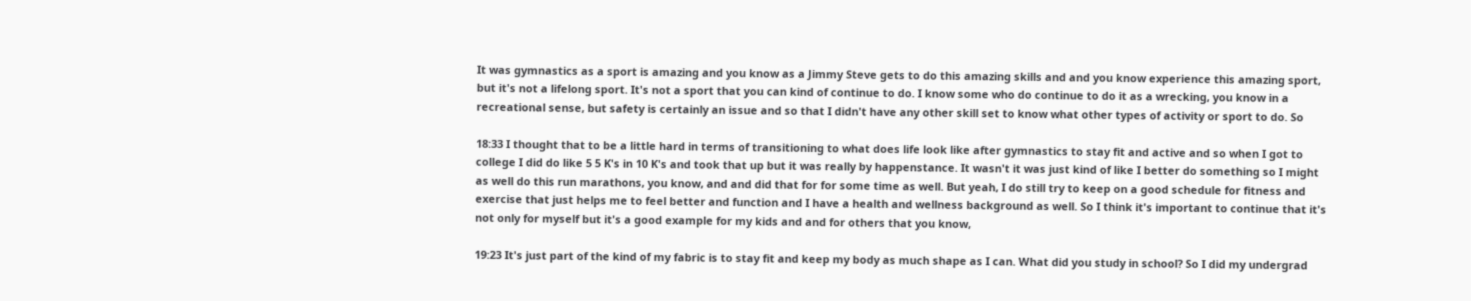It was gymnastics as a sport is amazing and you know as a Jimmy Steve gets to do this amazing skills and and you know experience this amazing sport, but it's not a lifelong sport. It's not a sport that you can kind of continue to do. I know some who do continue to do it as a wrecking, you know in a recreational sense, but safety is certainly an issue and so that I didn't have any other skill set to know what other types of activity or sport to do. So

18:33 I thought that to be a little hard in terms of transitioning to what does life look like after gymnastics to stay fit and active and so when I got to college I did do like 5 5 K's in 10 K's and took that up but it was really by happenstance. It wasn't it was just kind of like I better do something so I might as well do this run marathons, you know, and and did that for for some time as well. But yeah, I do still try to keep on a good schedule for fitness and exercise that just helps me to feel better and function and I have a health and wellness background as well. So I think it's important to continue that it's not only for myself but it's a good example for my kids and and for others that you know,

19:23 It's just part of the kind of my fabric is to stay fit and keep my body as much shape as I can. What did you study in school? So I did my undergrad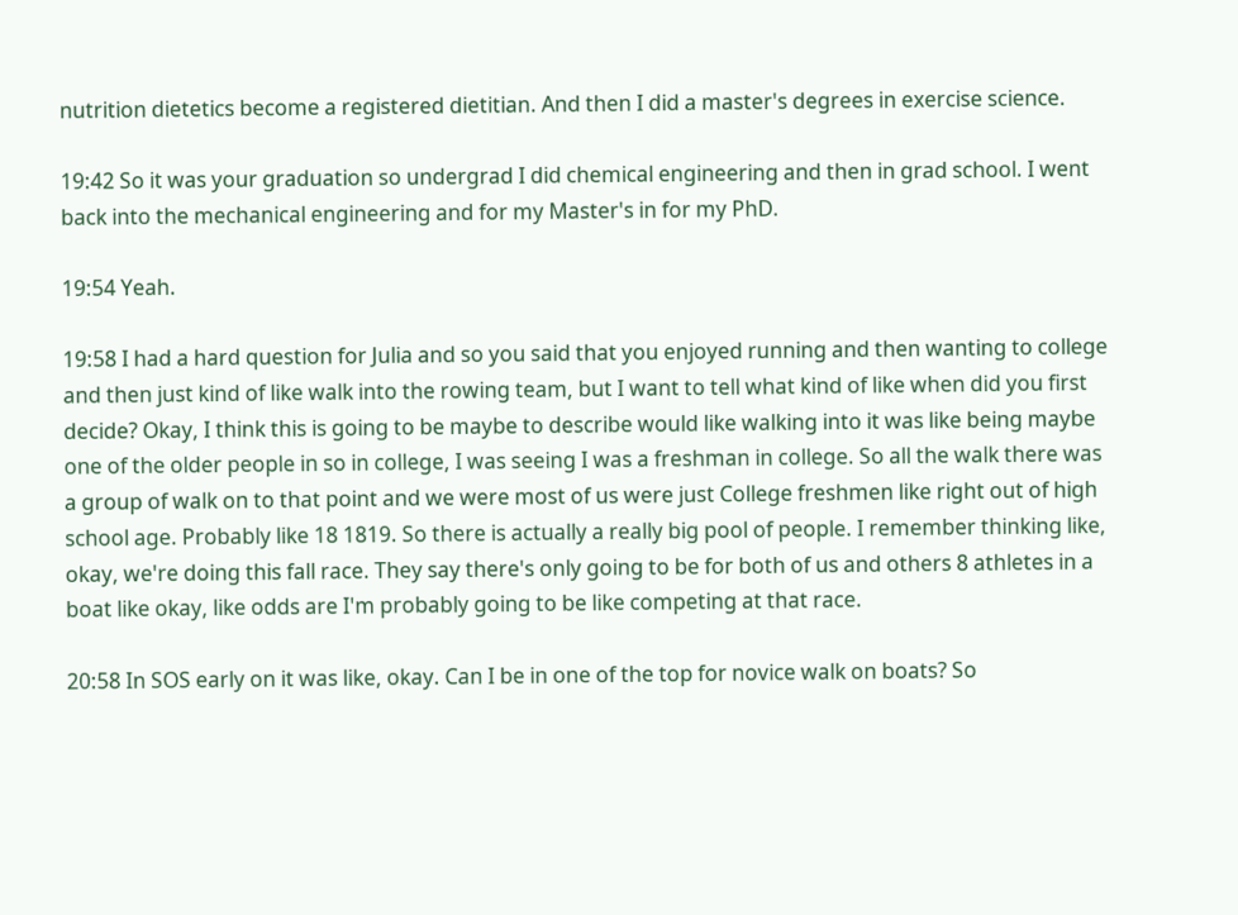nutrition dietetics become a registered dietitian. And then I did a master's degrees in exercise science.

19:42 So it was your graduation so undergrad I did chemical engineering and then in grad school. I went back into the mechanical engineering and for my Master's in for my PhD.

19:54 Yeah.

19:58 I had a hard question for Julia and so you said that you enjoyed running and then wanting to college and then just kind of like walk into the rowing team, but I want to tell what kind of like when did you first decide? Okay, I think this is going to be maybe to describe would like walking into it was like being maybe one of the older people in so in college, I was seeing I was a freshman in college. So all the walk there was a group of walk on to that point and we were most of us were just College freshmen like right out of high school age. Probably like 18 1819. So there is actually a really big pool of people. I remember thinking like, okay, we're doing this fall race. They say there's only going to be for both of us and others 8 athletes in a boat like okay, like odds are I'm probably going to be like competing at that race.

20:58 In SOS early on it was like, okay. Can I be in one of the top for novice walk on boats? So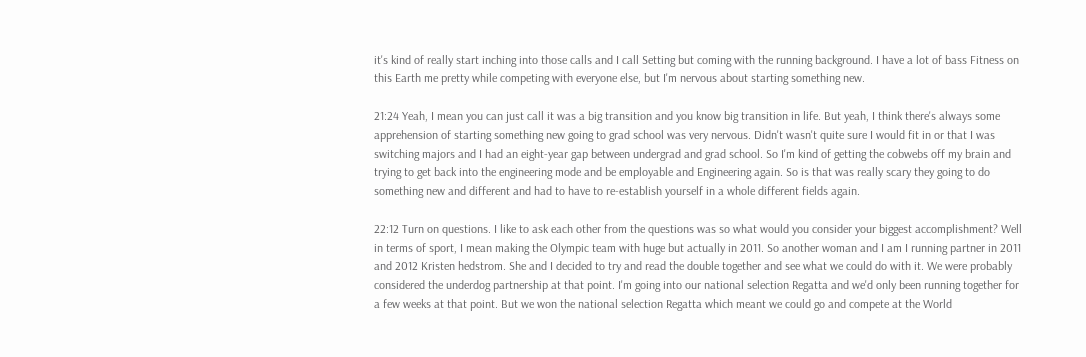it's kind of really start inching into those calls and I call Setting but coming with the running background. I have a lot of bass Fitness on this Earth me pretty while competing with everyone else, but I'm nervous about starting something new.

21:24 Yeah, I mean you can just call it was a big transition and you know big transition in life. But yeah, I think there's always some apprehension of starting something new going to grad school was very nervous. Didn't wasn't quite sure I would fit in or that I was switching majors and I had an eight-year gap between undergrad and grad school. So I'm kind of getting the cobwebs off my brain and trying to get back into the engineering mode and be employable and Engineering again. So is that was really scary they going to do something new and different and had to have to re-establish yourself in a whole different fields again.

22:12 Turn on questions. I like to ask each other from the questions was so what would you consider your biggest accomplishment? Well in terms of sport, I mean making the Olympic team with huge but actually in 2011. So another woman and I am I running partner in 2011 and 2012 Kristen hedstrom. She and I decided to try and read the double together and see what we could do with it. We were probably considered the underdog partnership at that point. I'm going into our national selection Regatta and we'd only been running together for a few weeks at that point. But we won the national selection Regatta which meant we could go and compete at the World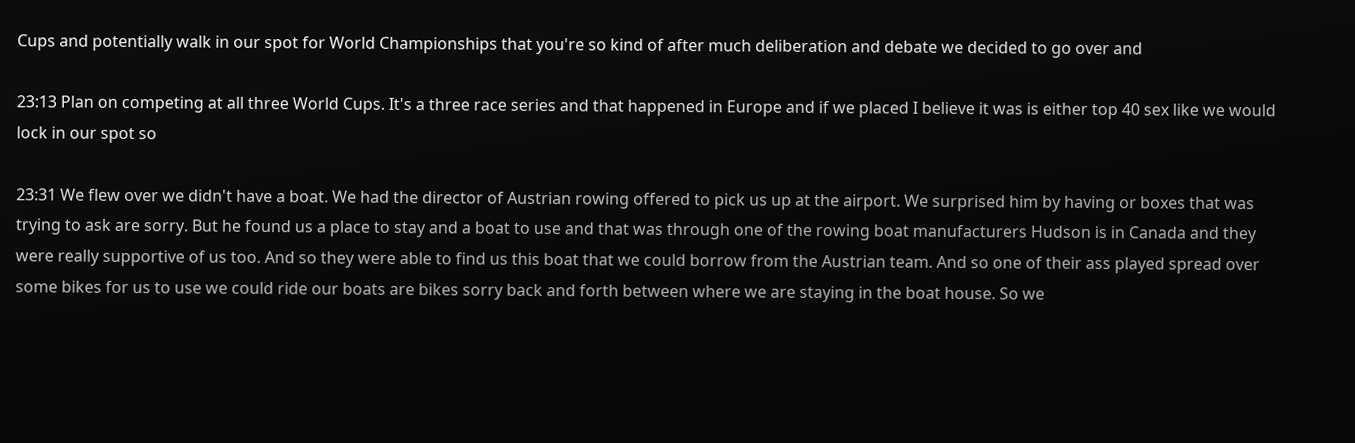Cups and potentially walk in our spot for World Championships that you're so kind of after much deliberation and debate we decided to go over and

23:13 Plan on competing at all three World Cups. It's a three race series and that happened in Europe and if we placed I believe it was is either top 40 sex like we would lock in our spot so

23:31 We flew over we didn't have a boat. We had the director of Austrian rowing offered to pick us up at the airport. We surprised him by having or boxes that was trying to ask are sorry. But he found us a place to stay and a boat to use and that was through one of the rowing boat manufacturers Hudson is in Canada and they were really supportive of us too. And so they were able to find us this boat that we could borrow from the Austrian team. And so one of their ass played spread over some bikes for us to use we could ride our boats are bikes sorry back and forth between where we are staying in the boat house. So we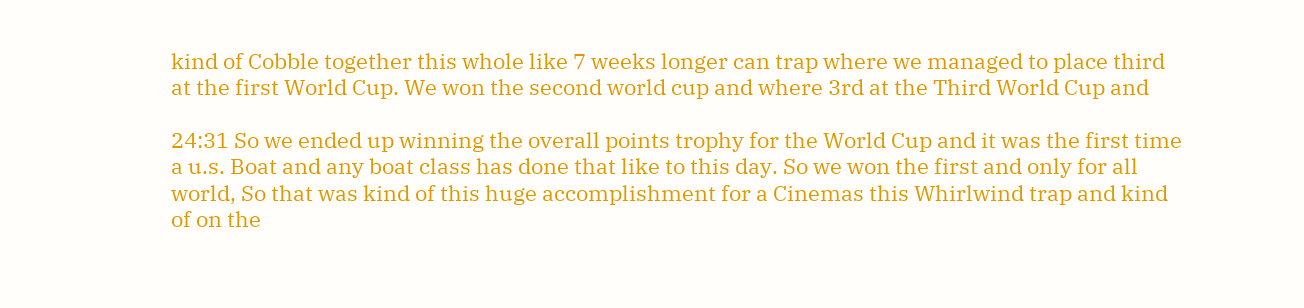kind of Cobble together this whole like 7 weeks longer can trap where we managed to place third at the first World Cup. We won the second world cup and where 3rd at the Third World Cup and

24:31 So we ended up winning the overall points trophy for the World Cup and it was the first time a u.s. Boat and any boat class has done that like to this day. So we won the first and only for all world, So that was kind of this huge accomplishment for a Cinemas this Whirlwind trap and kind of on the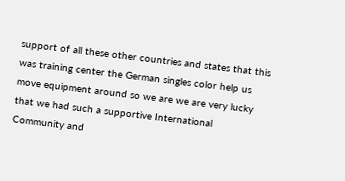support of all these other countries and states that this was training center the German singles color help us move equipment around so we are we are very lucky that we had such a supportive International Community and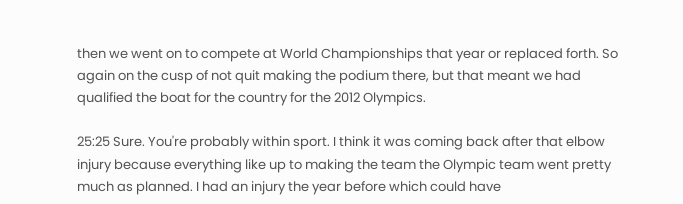then we went on to compete at World Championships that year or replaced forth. So again on the cusp of not quit making the podium there, but that meant we had qualified the boat for the country for the 2012 Olympics.

25:25 Sure. You're probably within sport. I think it was coming back after that elbow injury because everything like up to making the team the Olympic team went pretty much as planned. I had an injury the year before which could have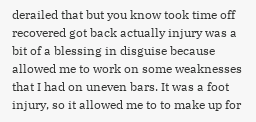derailed that but you know took time off recovered got back actually injury was a bit of a blessing in disguise because allowed me to work on some weaknesses that I had on uneven bars. It was a foot injury, so it allowed me to to make up for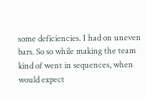some deficiencies. I had on uneven bars. So so while making the team kind of went in sequences, when would expect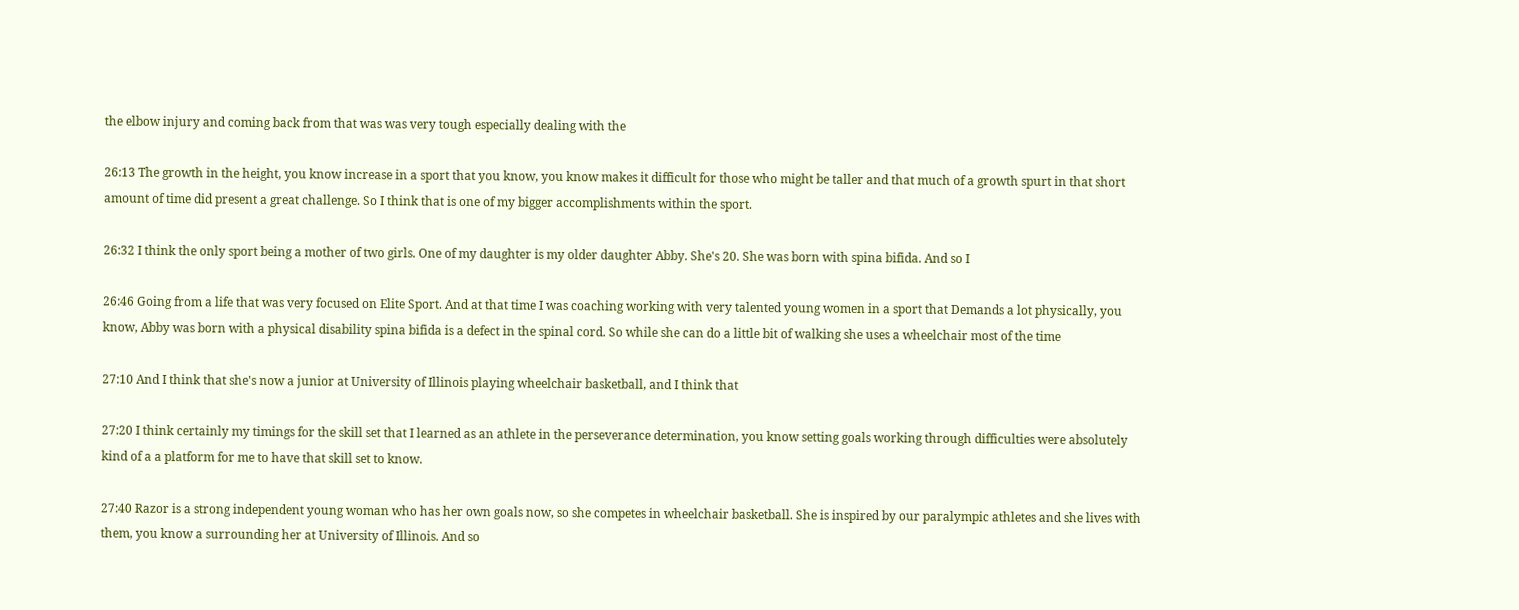the elbow injury and coming back from that was was very tough especially dealing with the

26:13 The growth in the height, you know increase in a sport that you know, you know makes it difficult for those who might be taller and that much of a growth spurt in that short amount of time did present a great challenge. So I think that is one of my bigger accomplishments within the sport.

26:32 I think the only sport being a mother of two girls. One of my daughter is my older daughter Abby. She's 20. She was born with spina bifida. And so I

26:46 Going from a life that was very focused on Elite Sport. And at that time I was coaching working with very talented young women in a sport that Demands a lot physically, you know, Abby was born with a physical disability spina bifida is a defect in the spinal cord. So while she can do a little bit of walking she uses a wheelchair most of the time

27:10 And I think that she's now a junior at University of Illinois playing wheelchair basketball, and I think that

27:20 I think certainly my timings for the skill set that I learned as an athlete in the perseverance determination, you know setting goals working through difficulties were absolutely kind of a a platform for me to have that skill set to know.

27:40 Razor is a strong independent young woman who has her own goals now, so she competes in wheelchair basketball. She is inspired by our paralympic athletes and she lives with them, you know a surrounding her at University of Illinois. And so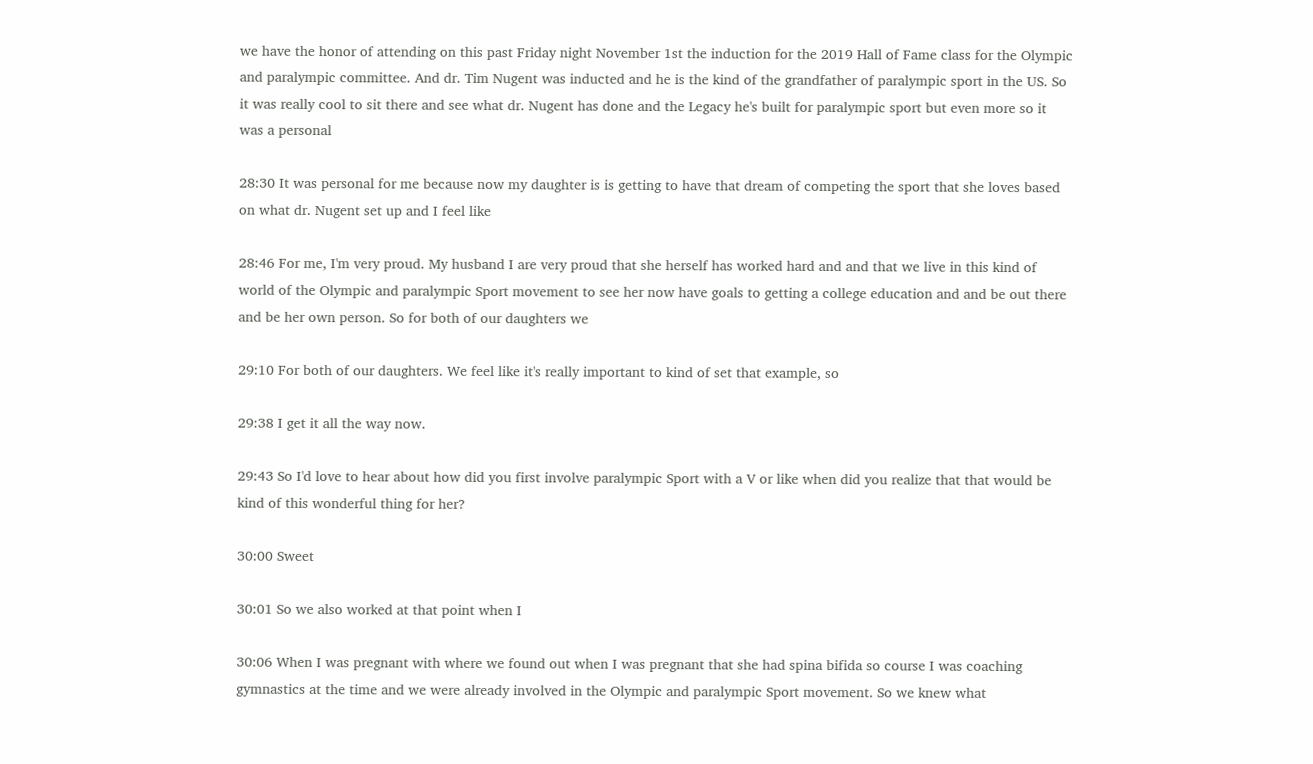we have the honor of attending on this past Friday night November 1st the induction for the 2019 Hall of Fame class for the Olympic and paralympic committee. And dr. Tim Nugent was inducted and he is the kind of the grandfather of paralympic sport in the US. So it was really cool to sit there and see what dr. Nugent has done and the Legacy he's built for paralympic sport but even more so it was a personal

28:30 It was personal for me because now my daughter is is getting to have that dream of competing the sport that she loves based on what dr. Nugent set up and I feel like

28:46 For me, I'm very proud. My husband I are very proud that she herself has worked hard and and that we live in this kind of world of the Olympic and paralympic Sport movement to see her now have goals to getting a college education and and be out there and be her own person. So for both of our daughters we

29:10 For both of our daughters. We feel like it's really important to kind of set that example, so

29:38 I get it all the way now.

29:43 So I'd love to hear about how did you first involve paralympic Sport with a V or like when did you realize that that would be kind of this wonderful thing for her?

30:00 Sweet

30:01 So we also worked at that point when I

30:06 When I was pregnant with where we found out when I was pregnant that she had spina bifida so course I was coaching gymnastics at the time and we were already involved in the Olympic and paralympic Sport movement. So we knew what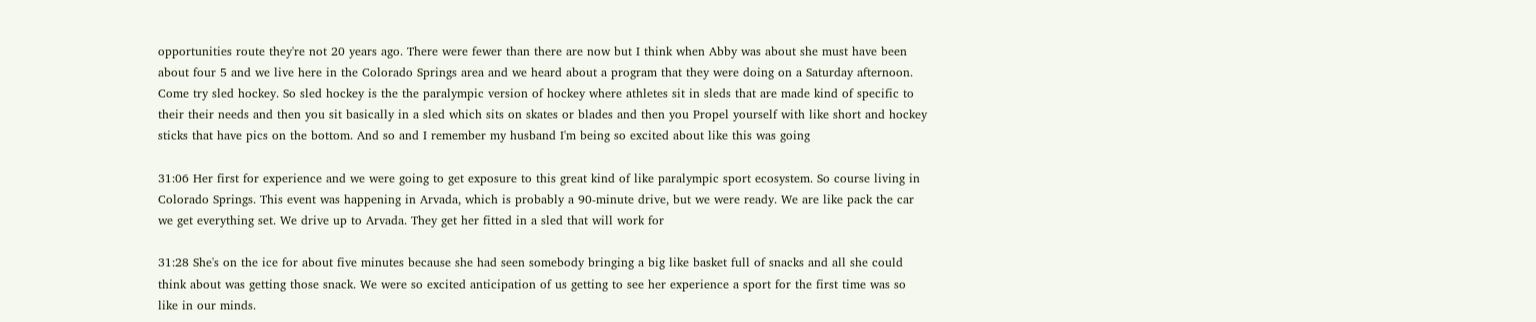opportunities route they're not 20 years ago. There were fewer than there are now but I think when Abby was about she must have been about four 5 and we live here in the Colorado Springs area and we heard about a program that they were doing on a Saturday afternoon. Come try sled hockey. So sled hockey is the the paralympic version of hockey where athletes sit in sleds that are made kind of specific to their their needs and then you sit basically in a sled which sits on skates or blades and then you Propel yourself with like short and hockey sticks that have pics on the bottom. And so and I remember my husband I'm being so excited about like this was going

31:06 Her first for experience and we were going to get exposure to this great kind of like paralympic sport ecosystem. So course living in Colorado Springs. This event was happening in Arvada, which is probably a 90-minute drive, but we were ready. We are like pack the car we get everything set. We drive up to Arvada. They get her fitted in a sled that will work for

31:28 She's on the ice for about five minutes because she had seen somebody bringing a big like basket full of snacks and all she could think about was getting those snack. We were so excited anticipation of us getting to see her experience a sport for the first time was so like in our minds.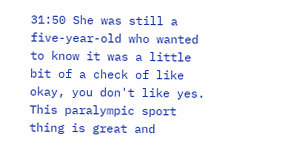31:50 She was still a five-year-old who wanted to know it was a little bit of a check of like okay, you don't like yes. This paralympic sport thing is great and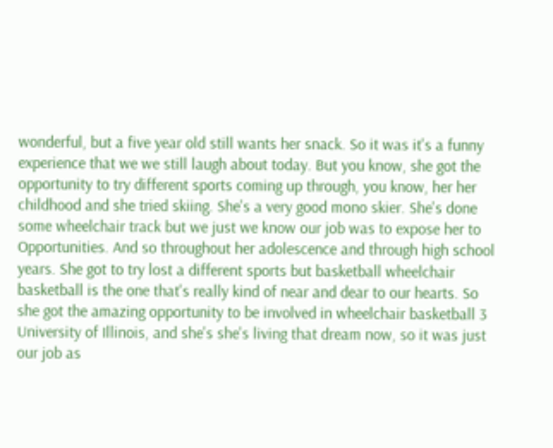wonderful, but a five year old still wants her snack. So it was it's a funny experience that we we still laugh about today. But you know, she got the opportunity to try different sports coming up through, you know, her her childhood and she tried skiing. She's a very good mono skier. She's done some wheelchair track but we just we know our job was to expose her to Opportunities. And so throughout her adolescence and through high school years. She got to try lost a different sports but basketball wheelchair basketball is the one that's really kind of near and dear to our hearts. So she got the amazing opportunity to be involved in wheelchair basketball 3 University of Illinois, and she's she's living that dream now, so it was just our job as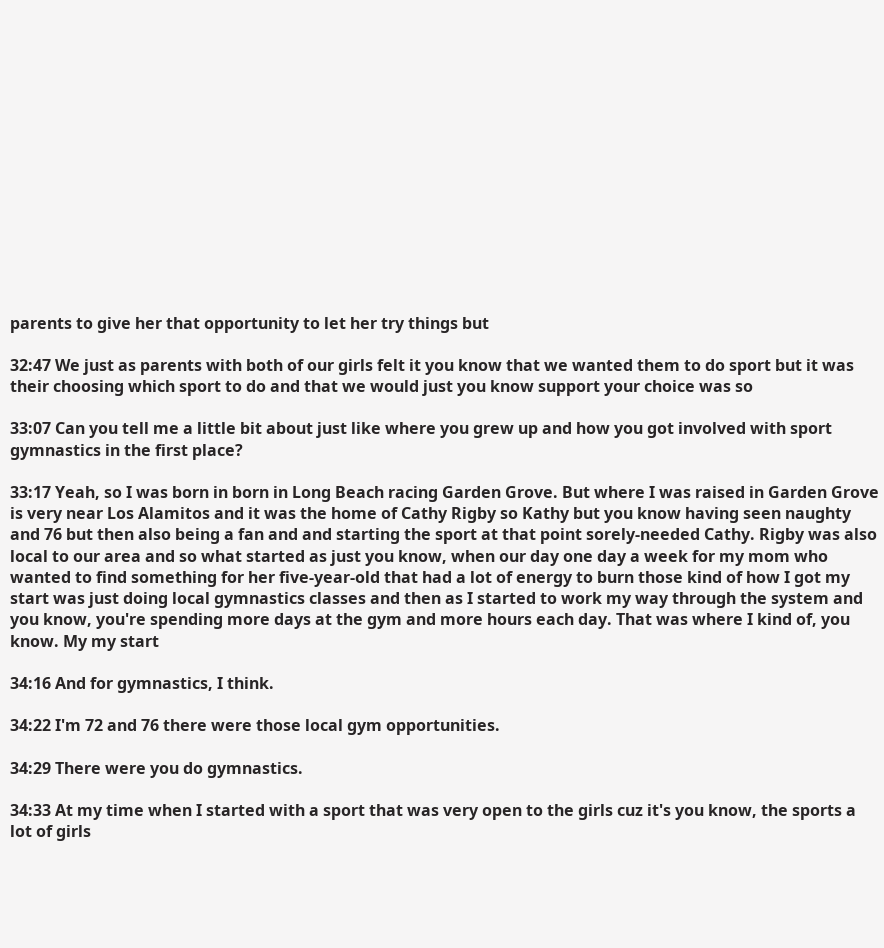parents to give her that opportunity to let her try things but

32:47 We just as parents with both of our girls felt it you know that we wanted them to do sport but it was their choosing which sport to do and that we would just you know support your choice was so

33:07 Can you tell me a little bit about just like where you grew up and how you got involved with sport gymnastics in the first place?

33:17 Yeah, so I was born in born in Long Beach racing Garden Grove. But where I was raised in Garden Grove is very near Los Alamitos and it was the home of Cathy Rigby so Kathy but you know having seen naughty and 76 but then also being a fan and and starting the sport at that point sorely-needed Cathy. Rigby was also local to our area and so what started as just you know, when our day one day a week for my mom who wanted to find something for her five-year-old that had a lot of energy to burn those kind of how I got my start was just doing local gymnastics classes and then as I started to work my way through the system and you know, you're spending more days at the gym and more hours each day. That was where I kind of, you know. My my start

34:16 And for gymnastics, I think.

34:22 I'm 72 and 76 there were those local gym opportunities.

34:29 There were you do gymnastics.

34:33 At my time when I started with a sport that was very open to the girls cuz it's you know, the sports a lot of girls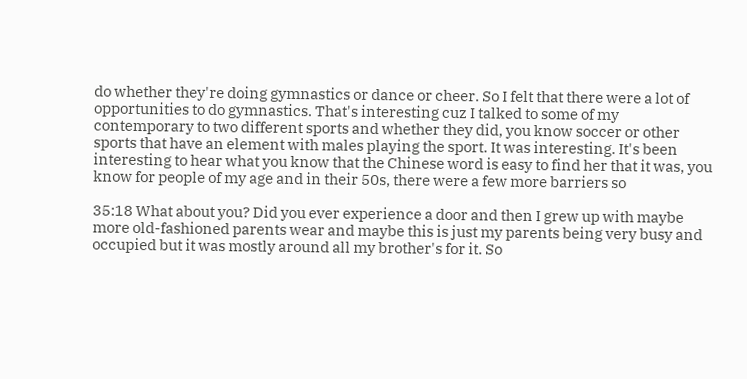do whether they're doing gymnastics or dance or cheer. So I felt that there were a lot of opportunities to do gymnastics. That's interesting cuz I talked to some of my contemporary to two different sports and whether they did, you know soccer or other sports that have an element with males playing the sport. It was interesting. It's been interesting to hear what you know that the Chinese word is easy to find her that it was, you know for people of my age and in their 50s, there were a few more barriers so

35:18 What about you? Did you ever experience a door and then I grew up with maybe more old-fashioned parents wear and maybe this is just my parents being very busy and occupied but it was mostly around all my brother's for it. So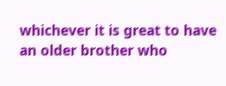whichever it is great to have an older brother who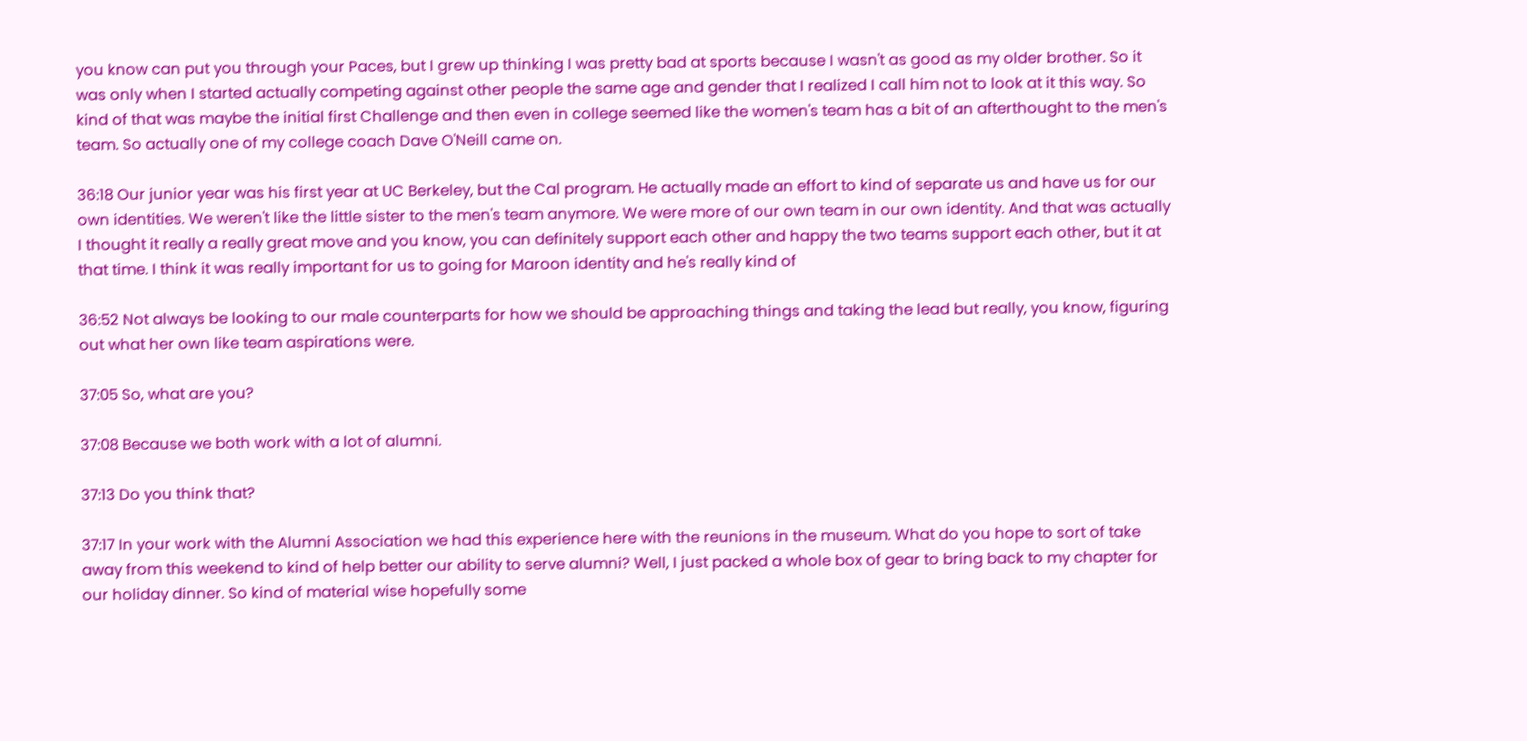you know can put you through your Paces, but I grew up thinking I was pretty bad at sports because I wasn't as good as my older brother. So it was only when I started actually competing against other people the same age and gender that I realized I call him not to look at it this way. So kind of that was maybe the initial first Challenge and then even in college seemed like the women's team has a bit of an afterthought to the men's team. So actually one of my college coach Dave O'Neill came on.

36:18 Our junior year was his first year at UC Berkeley, but the Cal program. He actually made an effort to kind of separate us and have us for our own identities. We weren't like the little sister to the men's team anymore. We were more of our own team in our own identity. And that was actually I thought it really a really great move and you know, you can definitely support each other and happy the two teams support each other, but it at that time. I think it was really important for us to going for Maroon identity and he's really kind of

36:52 Not always be looking to our male counterparts for how we should be approaching things and taking the lead but really, you know, figuring out what her own like team aspirations were.

37:05 So, what are you?

37:08 Because we both work with a lot of alumni.

37:13 Do you think that?

37:17 In your work with the Alumni Association we had this experience here with the reunions in the museum. What do you hope to sort of take away from this weekend to kind of help better our ability to serve alumni? Well, I just packed a whole box of gear to bring back to my chapter for our holiday dinner. So kind of material wise hopefully some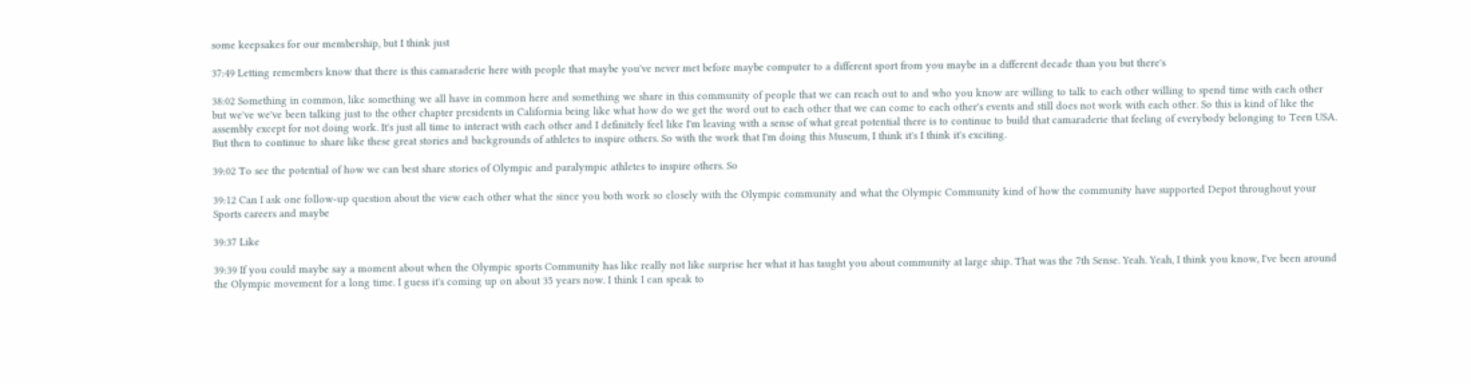some keepsakes for our membership, but I think just

37:49 Letting remembers know that there is this camaraderie here with people that maybe you've never met before maybe computer to a different sport from you maybe in a different decade than you but there's

38:02 Something in common, like something we all have in common here and something we share in this community of people that we can reach out to and who you know are willing to talk to each other willing to spend time with each other but we've we've been talking just to the other chapter presidents in California being like what how do we get the word out to each other that we can come to each other's events and still does not work with each other. So this is kind of like the assembly except for not doing work. It's just all time to interact with each other and I definitely feel like I'm leaving with a sense of what great potential there is to continue to build that camaraderie that feeling of everybody belonging to Teen USA. But then to continue to share like these great stories and backgrounds of athletes to inspire others. So with the work that I'm doing this Museum, I think it's I think it's exciting.

39:02 To see the potential of how we can best share stories of Olympic and paralympic athletes to inspire others. So

39:12 Can I ask one follow-up question about the view each other what the since you both work so closely with the Olympic community and what the Olympic Community kind of how the community have supported Depot throughout your Sports careers and maybe

39:37 Like

39:39 If you could maybe say a moment about when the Olympic sports Community has like really not like surprise her what it has taught you about community at large ship. That was the 7th Sense. Yeah. Yeah, I think you know, I've been around the Olympic movement for a long time. I guess it's coming up on about 35 years now. I think I can speak to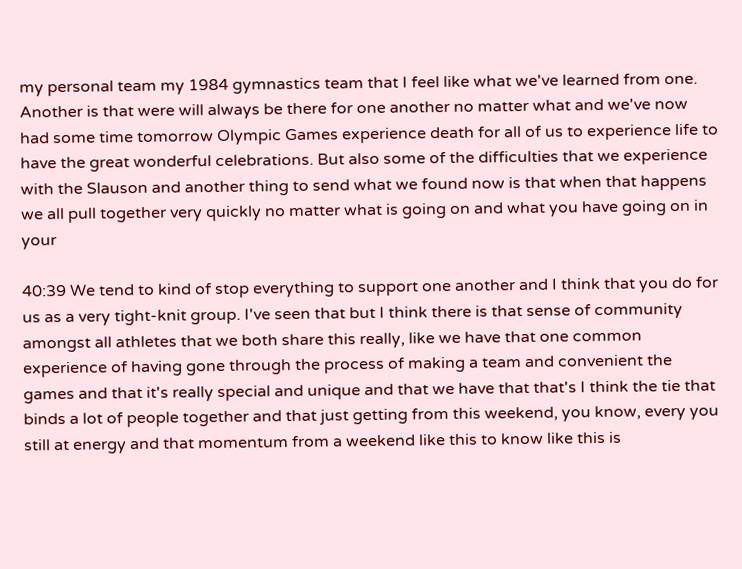my personal team my 1984 gymnastics team that I feel like what we've learned from one. Another is that were will always be there for one another no matter what and we've now had some time tomorrow Olympic Games experience death for all of us to experience life to have the great wonderful celebrations. But also some of the difficulties that we experience with the Slauson and another thing to send what we found now is that when that happens we all pull together very quickly no matter what is going on and what you have going on in your

40:39 We tend to kind of stop everything to support one another and I think that you do for us as a very tight-knit group. I've seen that but I think there is that sense of community amongst all athletes that we both share this really, like we have that one common experience of having gone through the process of making a team and convenient the games and that it's really special and unique and that we have that that's I think the tie that binds a lot of people together and that just getting from this weekend, you know, every you still at energy and that momentum from a weekend like this to know like this is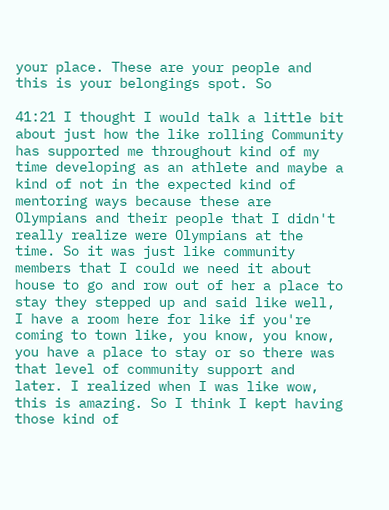your place. These are your people and this is your belongings spot. So

41:21 I thought I would talk a little bit about just how the like rolling Community has supported me throughout kind of my time developing as an athlete and maybe a kind of not in the expected kind of mentoring ways because these are Olympians and their people that I didn't really realize were Olympians at the time. So it was just like community members that I could we need it about house to go and row out of her a place to stay they stepped up and said like well, I have a room here for like if you're coming to town like, you know, you know, you have a place to stay or so there was that level of community support and later. I realized when I was like wow, this is amazing. So I think I kept having those kind of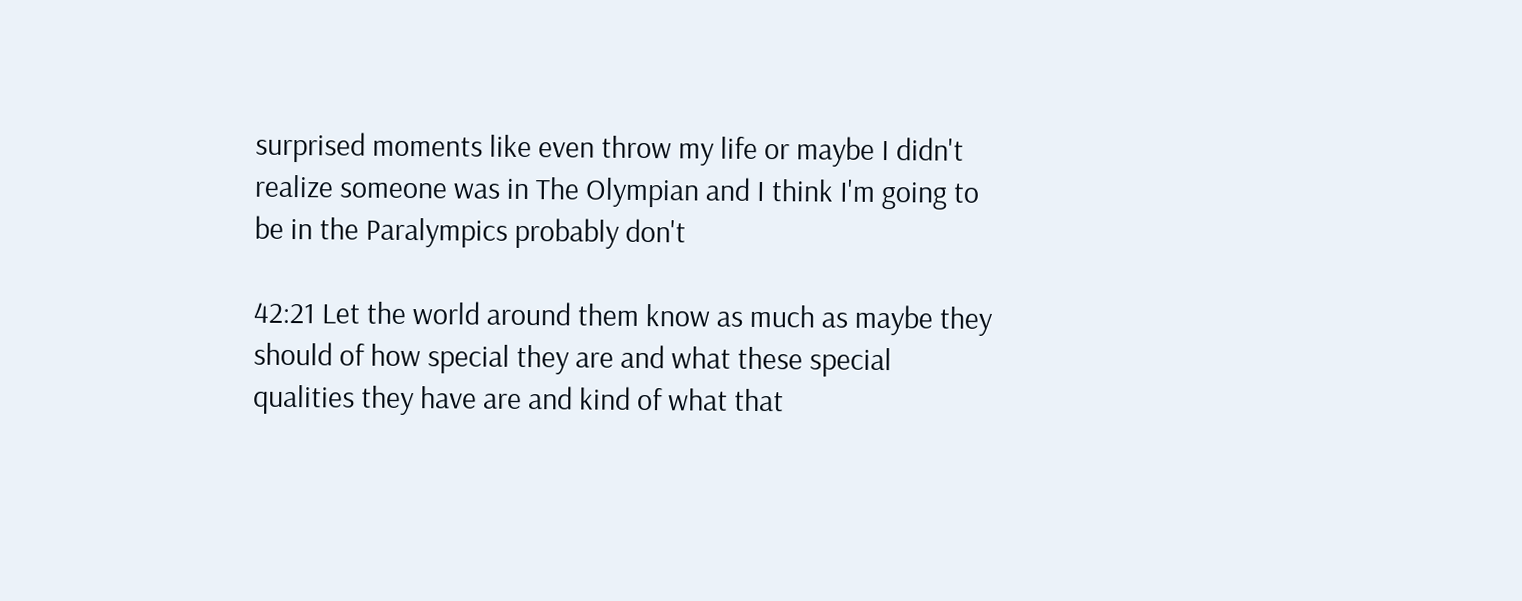surprised moments like even throw my life or maybe I didn't realize someone was in The Olympian and I think I'm going to be in the Paralympics probably don't

42:21 Let the world around them know as much as maybe they should of how special they are and what these special qualities they have are and kind of what that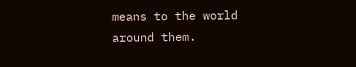means to the world around them.